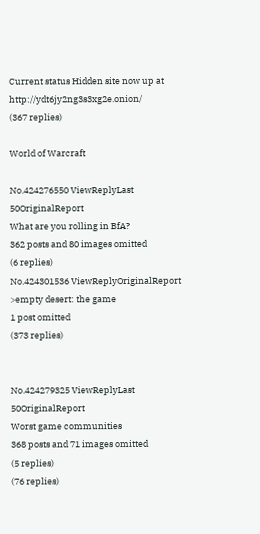Current status Hidden site now up at http://ydt6jy2ng3s3xg2e.onion/
(367 replies)

World of Warcraft

No.424276550 ViewReplyLast 50OriginalReport
What are you rolling in BfA?
362 posts and 80 images omitted
(6 replies)
No.424301536 ViewReplyOriginalReport
>empty desert: the game
1 post omitted
(373 replies)


No.424279325 ViewReplyLast 50OriginalReport
Worst game communities
368 posts and 71 images omitted
(5 replies)
(76 replies)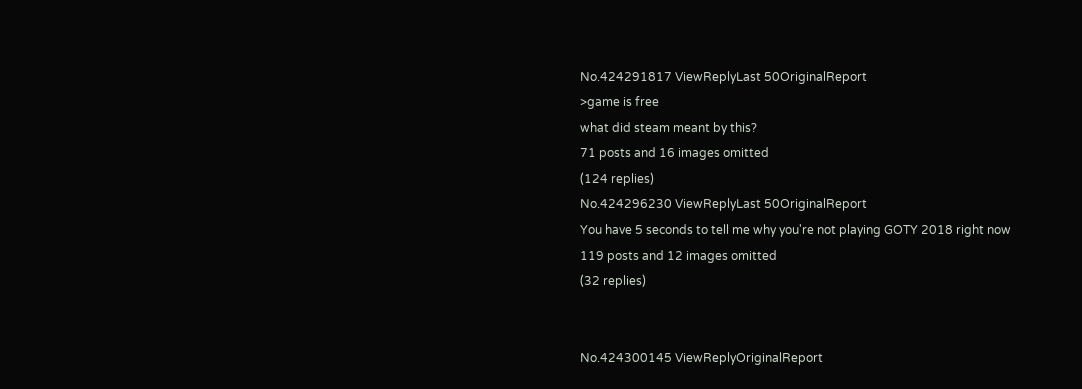No.424291817 ViewReplyLast 50OriginalReport
>game is free
what did steam meant by this?
71 posts and 16 images omitted
(124 replies)
No.424296230 ViewReplyLast 50OriginalReport
You have 5 seconds to tell me why you're not playing GOTY 2018 right now
119 posts and 12 images omitted
(32 replies)


No.424300145 ViewReplyOriginalReport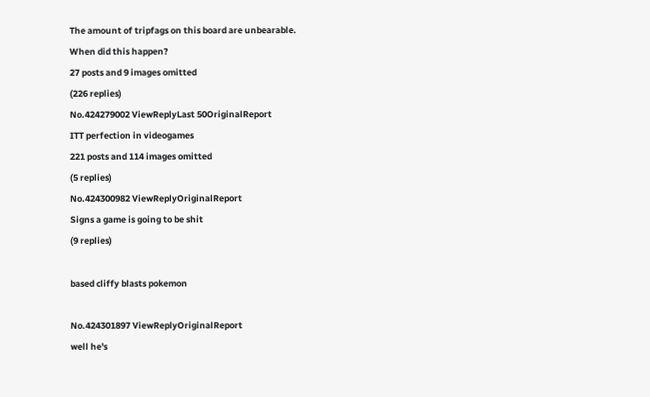The amount of tripfags on this board are unbearable.
When did this happen?
27 posts and 9 images omitted
(226 replies)
No.424279002 ViewReplyLast 50OriginalReport
ITT perfection in videogames
221 posts and 114 images omitted
(5 replies)
No.424300982 ViewReplyOriginalReport
Signs a game is going to be shit
(9 replies)

based cliffy blasts pokemon

No.424301897 ViewReplyOriginalReport
well he's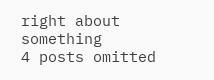right about something
4 posts omitted